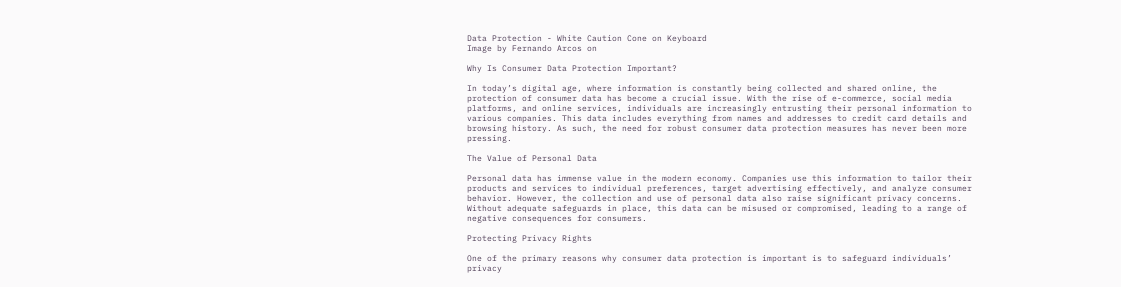Data Protection - White Caution Cone on Keyboard
Image by Fernando Arcos on

Why Is Consumer Data Protection Important?

In today’s digital age, where information is constantly being collected and shared online, the protection of consumer data has become a crucial issue. With the rise of e-commerce, social media platforms, and online services, individuals are increasingly entrusting their personal information to various companies. This data includes everything from names and addresses to credit card details and browsing history. As such, the need for robust consumer data protection measures has never been more pressing.

The Value of Personal Data

Personal data has immense value in the modern economy. Companies use this information to tailor their products and services to individual preferences, target advertising effectively, and analyze consumer behavior. However, the collection and use of personal data also raise significant privacy concerns. Without adequate safeguards in place, this data can be misused or compromised, leading to a range of negative consequences for consumers.

Protecting Privacy Rights

One of the primary reasons why consumer data protection is important is to safeguard individuals’ privacy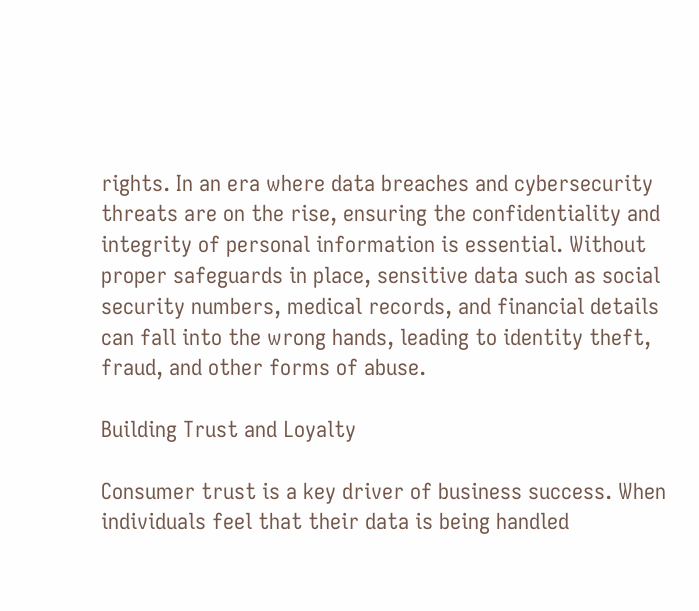rights. In an era where data breaches and cybersecurity threats are on the rise, ensuring the confidentiality and integrity of personal information is essential. Without proper safeguards in place, sensitive data such as social security numbers, medical records, and financial details can fall into the wrong hands, leading to identity theft, fraud, and other forms of abuse.

Building Trust and Loyalty

Consumer trust is a key driver of business success. When individuals feel that their data is being handled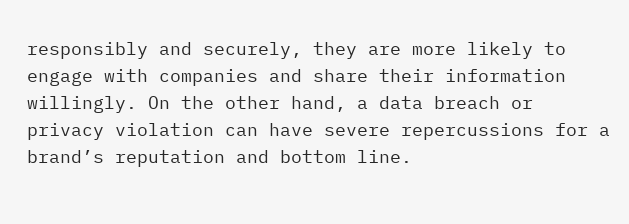responsibly and securely, they are more likely to engage with companies and share their information willingly. On the other hand, a data breach or privacy violation can have severe repercussions for a brand’s reputation and bottom line.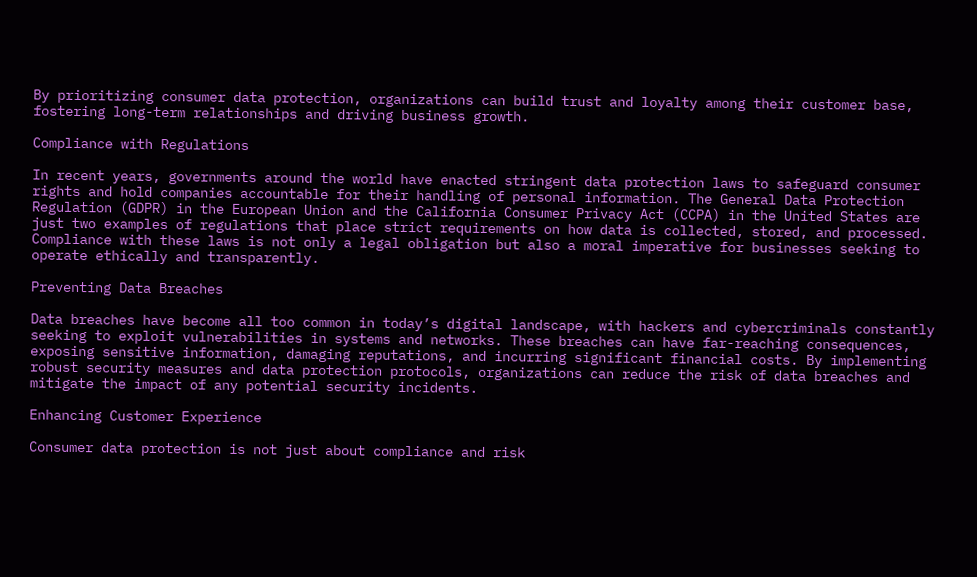By prioritizing consumer data protection, organizations can build trust and loyalty among their customer base, fostering long-term relationships and driving business growth.

Compliance with Regulations

In recent years, governments around the world have enacted stringent data protection laws to safeguard consumer rights and hold companies accountable for their handling of personal information. The General Data Protection Regulation (GDPR) in the European Union and the California Consumer Privacy Act (CCPA) in the United States are just two examples of regulations that place strict requirements on how data is collected, stored, and processed. Compliance with these laws is not only a legal obligation but also a moral imperative for businesses seeking to operate ethically and transparently.

Preventing Data Breaches

Data breaches have become all too common in today’s digital landscape, with hackers and cybercriminals constantly seeking to exploit vulnerabilities in systems and networks. These breaches can have far-reaching consequences, exposing sensitive information, damaging reputations, and incurring significant financial costs. By implementing robust security measures and data protection protocols, organizations can reduce the risk of data breaches and mitigate the impact of any potential security incidents.

Enhancing Customer Experience

Consumer data protection is not just about compliance and risk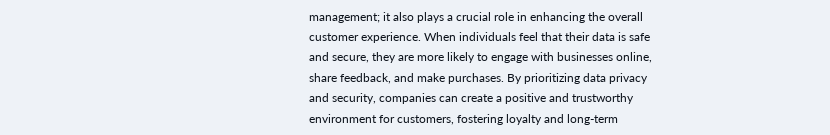management; it also plays a crucial role in enhancing the overall customer experience. When individuals feel that their data is safe and secure, they are more likely to engage with businesses online, share feedback, and make purchases. By prioritizing data privacy and security, companies can create a positive and trustworthy environment for customers, fostering loyalty and long-term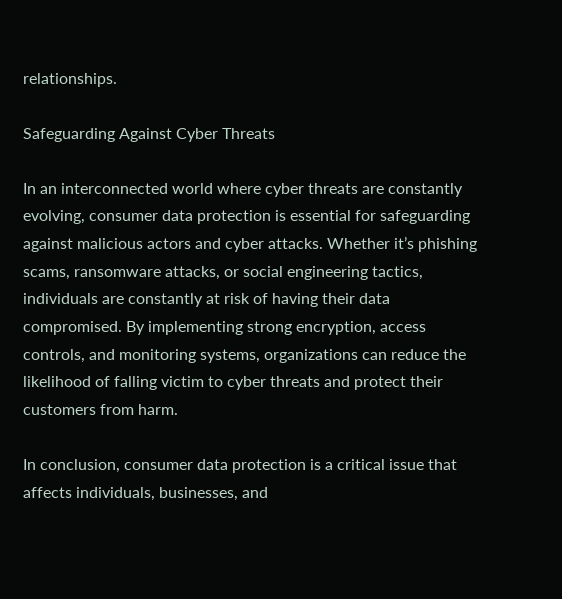relationships.

Safeguarding Against Cyber Threats

In an interconnected world where cyber threats are constantly evolving, consumer data protection is essential for safeguarding against malicious actors and cyber attacks. Whether it’s phishing scams, ransomware attacks, or social engineering tactics, individuals are constantly at risk of having their data compromised. By implementing strong encryption, access controls, and monitoring systems, organizations can reduce the likelihood of falling victim to cyber threats and protect their customers from harm.

In conclusion, consumer data protection is a critical issue that affects individuals, businesses, and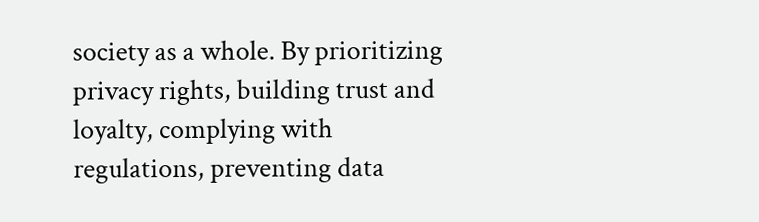society as a whole. By prioritizing privacy rights, building trust and loyalty, complying with regulations, preventing data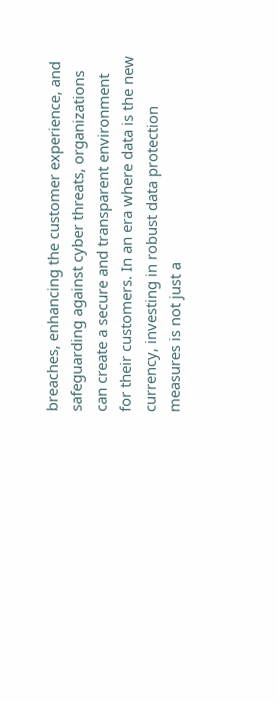breaches, enhancing the customer experience, and safeguarding against cyber threats, organizations can create a secure and transparent environment for their customers. In an era where data is the new currency, investing in robust data protection measures is not just a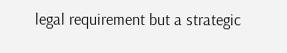legal requirement but a strategic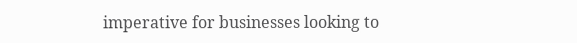imperative for businesses looking to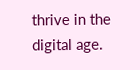thrive in the digital age.